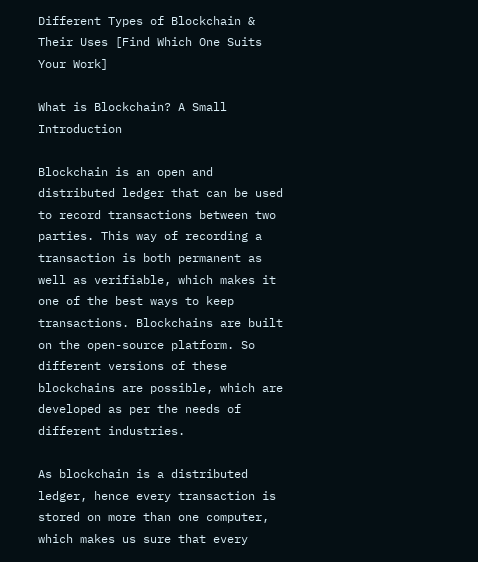Different Types of Blockchain & Their Uses [Find Which One Suits Your Work]

What is Blockchain? A Small Introduction

Blockchain is an open and distributed ledger that can be used to record transactions between two parties. This way of recording a transaction is both permanent as well as verifiable, which makes it one of the best ways to keep transactions. Blockchains are built on the open-source platform. So different versions of these blockchains are possible, which are developed as per the needs of different industries.

As blockchain is a distributed ledger, hence every transaction is stored on more than one computer, which makes us sure that every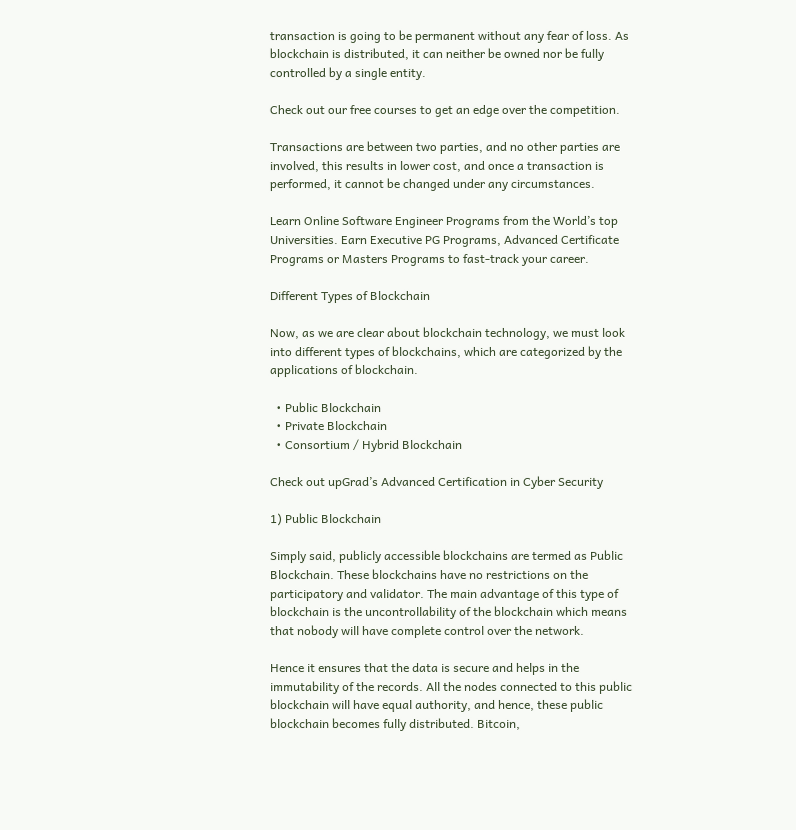transaction is going to be permanent without any fear of loss. As blockchain is distributed, it can neither be owned nor be fully controlled by a single entity.

Check out our free courses to get an edge over the competition.

Transactions are between two parties, and no other parties are involved, this results in lower cost, and once a transaction is performed, it cannot be changed under any circumstances.

Learn Online Software Engineer Programs from the World’s top Universities. Earn Executive PG Programs, Advanced Certificate Programs or Masters Programs to fast-track your career.

Different Types of Blockchain

Now, as we are clear about blockchain technology, we must look into different types of blockchains, which are categorized by the applications of blockchain.

  • Public Blockchain
  • Private Blockchain
  • Consortium / Hybrid Blockchain

Check out upGrad’s Advanced Certification in Cyber Security

1) Public Blockchain

Simply said, publicly accessible blockchains are termed as Public Blockchain. These blockchains have no restrictions on the participatory and validator. The main advantage of this type of blockchain is the uncontrollability of the blockchain which means that nobody will have complete control over the network.

Hence it ensures that the data is secure and helps in the immutability of the records. All the nodes connected to this public blockchain will have equal authority, and hence, these public blockchain becomes fully distributed. Bitcoin,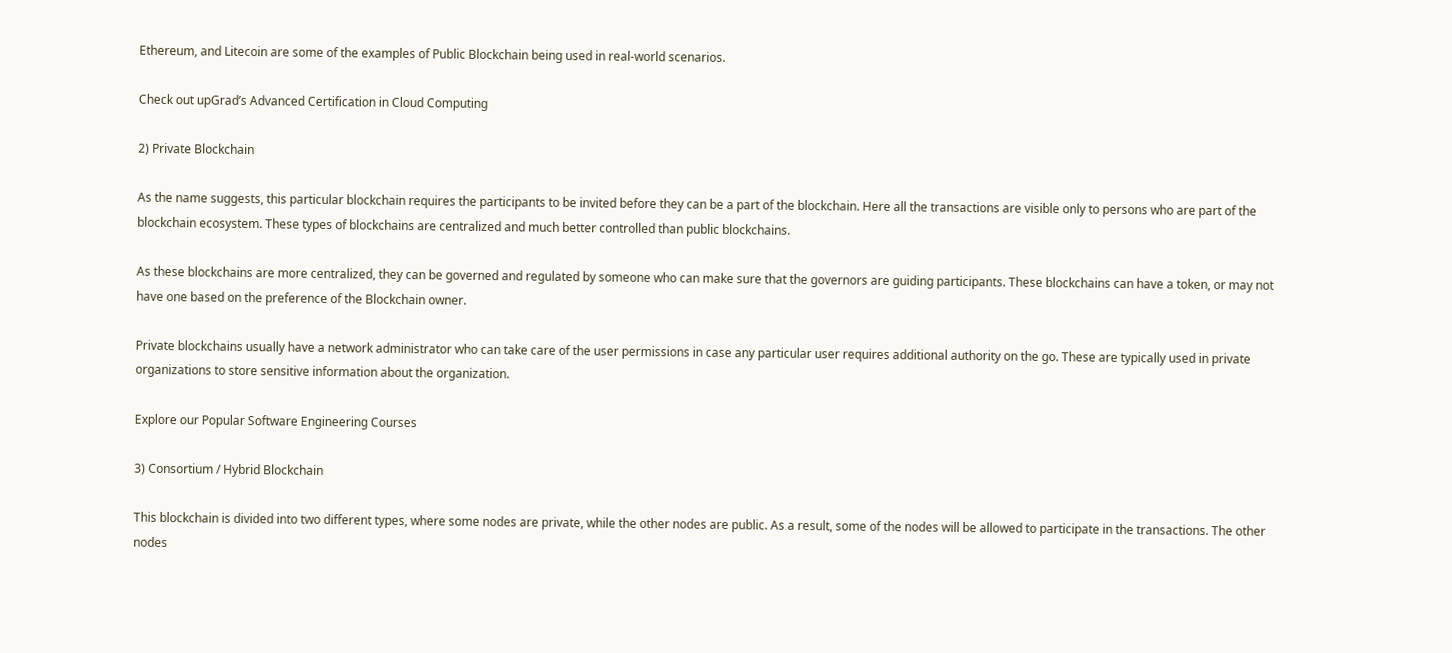Ethereum, and Litecoin are some of the examples of Public Blockchain being used in real-world scenarios.

Check out upGrad’s Advanced Certification in Cloud Computing

2) Private Blockchain

As the name suggests, this particular blockchain requires the participants to be invited before they can be a part of the blockchain. Here all the transactions are visible only to persons who are part of the blockchain ecosystem. These types of blockchains are centralized and much better controlled than public blockchains.

As these blockchains are more centralized, they can be governed and regulated by someone who can make sure that the governors are guiding participants. These blockchains can have a token, or may not have one based on the preference of the Blockchain owner.

Private blockchains usually have a network administrator who can take care of the user permissions in case any particular user requires additional authority on the go. These are typically used in private organizations to store sensitive information about the organization.

Explore our Popular Software Engineering Courses

3) Consortium / Hybrid Blockchain

This blockchain is divided into two different types, where some nodes are private, while the other nodes are public. As a result, some of the nodes will be allowed to participate in the transactions. The other nodes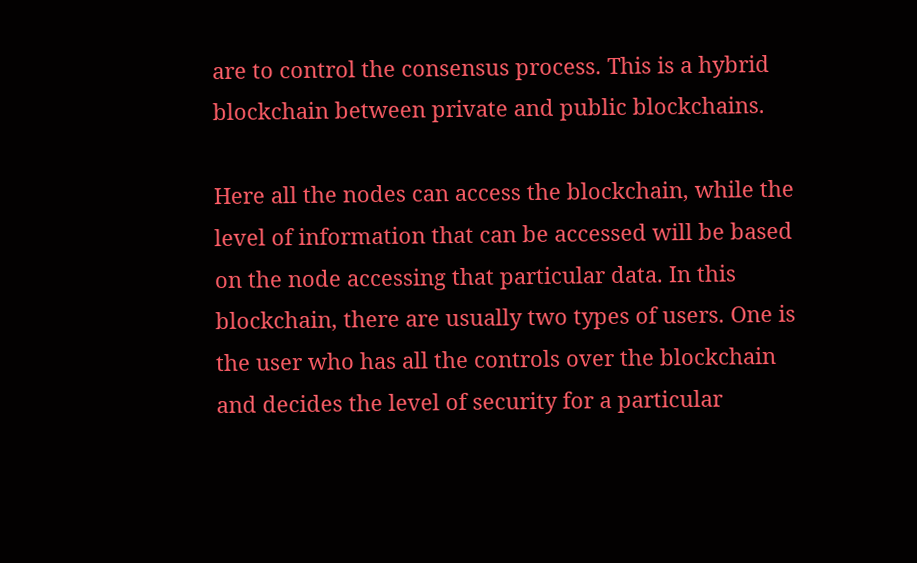are to control the consensus process. This is a hybrid blockchain between private and public blockchains.

Here all the nodes can access the blockchain, while the level of information that can be accessed will be based on the node accessing that particular data. In this blockchain, there are usually two types of users. One is the user who has all the controls over the blockchain and decides the level of security for a particular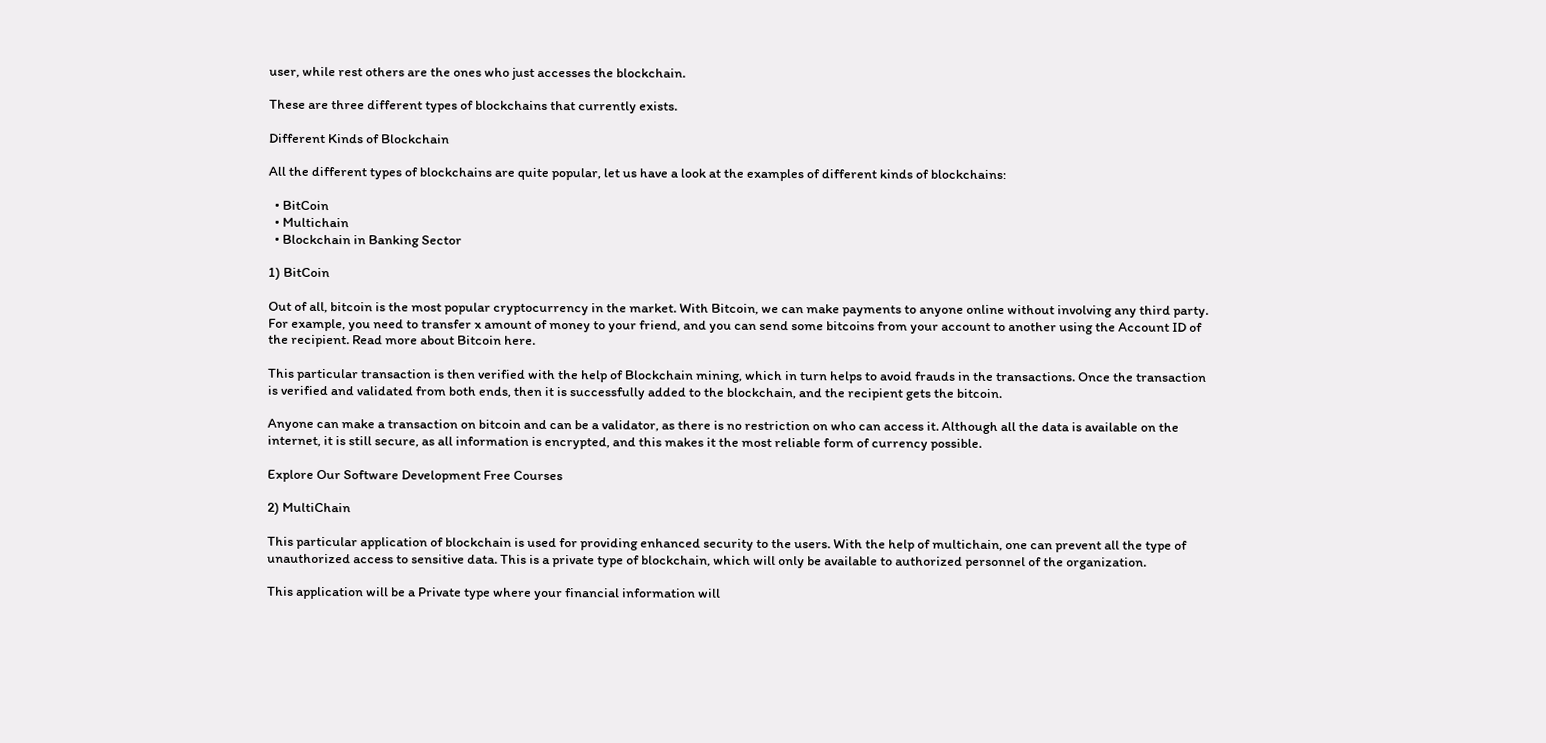user, while rest others are the ones who just accesses the blockchain.

These are three different types of blockchains that currently exists.

Different Kinds of Blockchain

All the different types of blockchains are quite popular, let us have a look at the examples of different kinds of blockchains:

  • BitCoin
  • Multichain
  • Blockchain in Banking Sector

1) BitCoin

Out of all, bitcoin is the most popular cryptocurrency in the market. With Bitcoin, we can make payments to anyone online without involving any third party. For example, you need to transfer x amount of money to your friend, and you can send some bitcoins from your account to another using the Account ID of the recipient. Read more about Bitcoin here.

This particular transaction is then verified with the help of Blockchain mining, which in turn helps to avoid frauds in the transactions. Once the transaction is verified and validated from both ends, then it is successfully added to the blockchain, and the recipient gets the bitcoin.

Anyone can make a transaction on bitcoin and can be a validator, as there is no restriction on who can access it. Although all the data is available on the internet, it is still secure, as all information is encrypted, and this makes it the most reliable form of currency possible.

Explore Our Software Development Free Courses

2) MultiChain

This particular application of blockchain is used for providing enhanced security to the users. With the help of multichain, one can prevent all the type of unauthorized access to sensitive data. This is a private type of blockchain, which will only be available to authorized personnel of the organization.

This application will be a Private type where your financial information will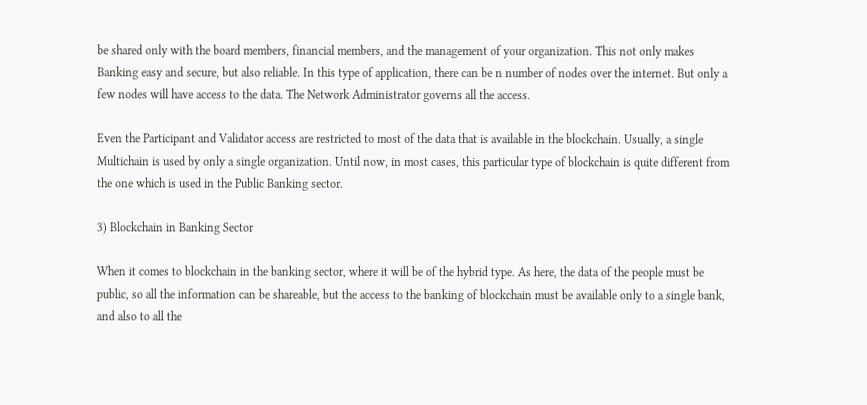be shared only with the board members, financial members, and the management of your organization. This not only makes Banking easy and secure, but also reliable. In this type of application, there can be n number of nodes over the internet. But only a few nodes will have access to the data. The Network Administrator governs all the access.

Even the Participant and Validator access are restricted to most of the data that is available in the blockchain. Usually, a single Multichain is used by only a single organization. Until now, in most cases, this particular type of blockchain is quite different from the one which is used in the Public Banking sector.

3) Blockchain in Banking Sector

When it comes to blockchain in the banking sector, where it will be of the hybrid type. As here, the data of the people must be public, so all the information can be shareable, but the access to the banking of blockchain must be available only to a single bank, and also to all the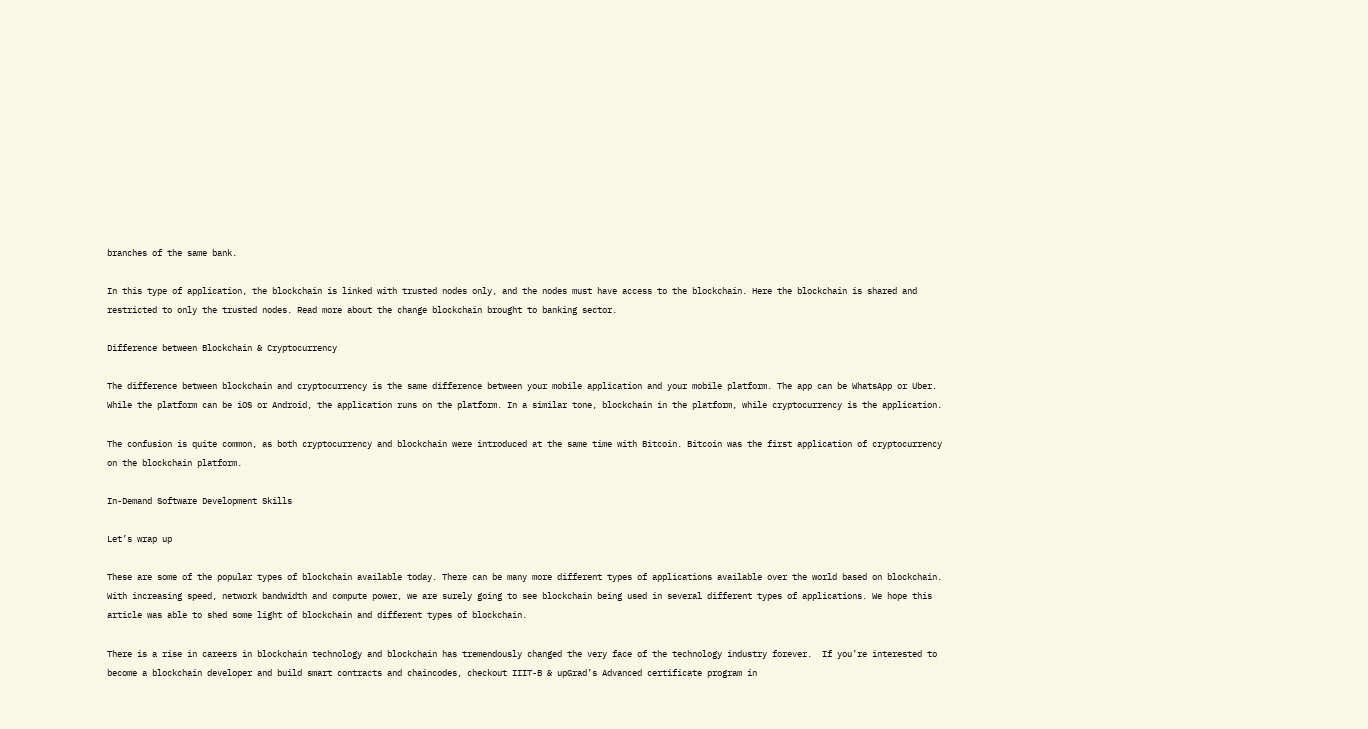branches of the same bank.

In this type of application, the blockchain is linked with trusted nodes only, and the nodes must have access to the blockchain. Here the blockchain is shared and restricted to only the trusted nodes. Read more about the change blockchain brought to banking sector.

Difference between Blockchain & Cryptocurrency

The difference between blockchain and cryptocurrency is the same difference between your mobile application and your mobile platform. The app can be WhatsApp or Uber. While the platform can be iOS or Android, the application runs on the platform. In a similar tone, blockchain in the platform, while cryptocurrency is the application.

The confusion is quite common, as both cryptocurrency and blockchain were introduced at the same time with Bitcoin. Bitcoin was the first application of cryptocurrency on the blockchain platform.

In-Demand Software Development Skills

Let’s wrap up

These are some of the popular types of blockchain available today. There can be many more different types of applications available over the world based on blockchain. With increasing speed, network bandwidth and compute power, we are surely going to see blockchain being used in several different types of applications. We hope this article was able to shed some light of blockchain and different types of blockchain.

There is a rise in careers in blockchain technology and blockchain has tremendously changed the very face of the technology industry forever.  If you’re interested to become a blockchain developer and build smart contracts and chaincodes, checkout IIIT-B & upGrad’s Advanced certificate program in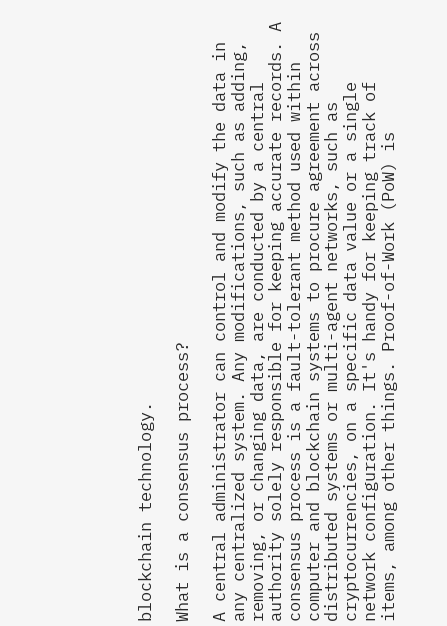blockchain technology.

What is a consensus process?

A central administrator can control and modify the data in any centralized system. Any modifications, such as adding, removing, or changing data, are conducted by a central authority solely responsible for keeping accurate records. A consensus process is a fault-tolerant method used within computer and blockchain systems to procure agreement across distributed systems or multi-agent networks, such as cryptocurrencies, on a specific data value or a single network configuration. It's handy for keeping track of items, among other things. Proof-of-Work (PoW) is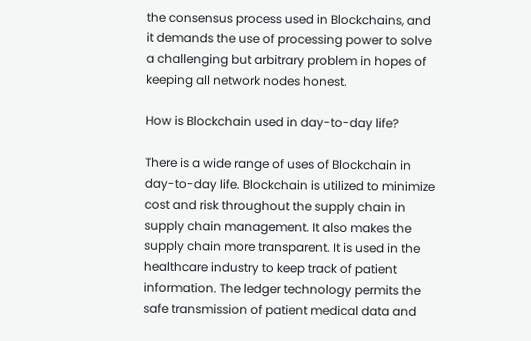the consensus process used in Blockchains, and it demands the use of processing power to solve a challenging but arbitrary problem in hopes of keeping all network nodes honest.

How is Blockchain used in day-to-day life?

There is a wide range of uses of Blockchain in day-to-day life. Blockchain is utilized to minimize cost and risk throughout the supply chain in supply chain management. It also makes the supply chain more transparent. It is used in the healthcare industry to keep track of patient information. The ledger technology permits the safe transmission of patient medical data and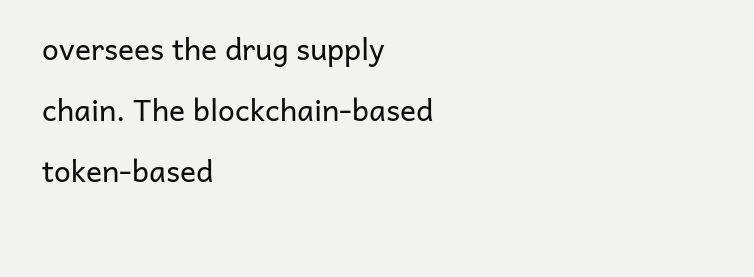oversees the drug supply chain. The blockchain-based token-based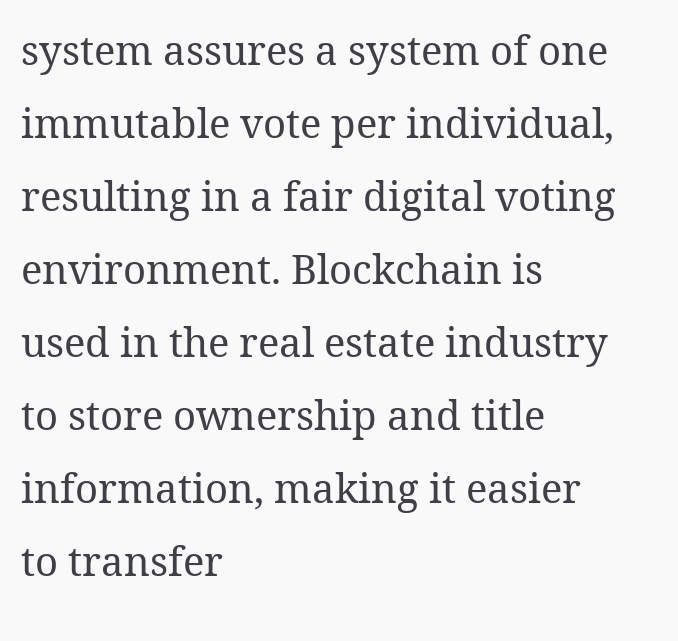system assures a system of one immutable vote per individual, resulting in a fair digital voting environment. Blockchain is used in the real estate industry to store ownership and title information, making it easier to transfer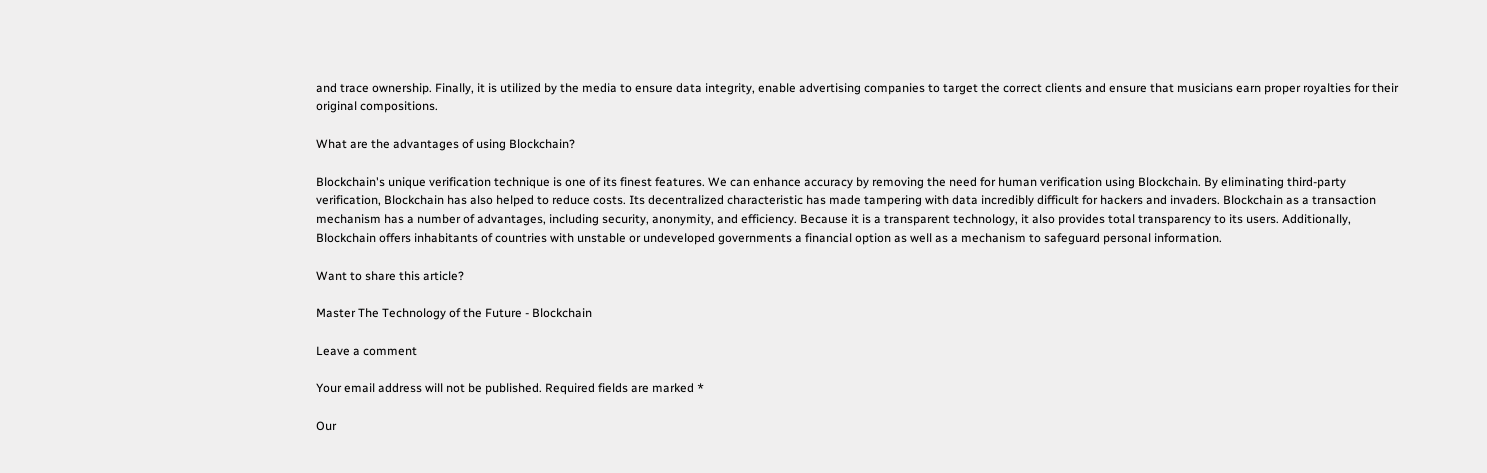and trace ownership. Finally, it is utilized by the media to ensure data integrity, enable advertising companies to target the correct clients and ensure that musicians earn proper royalties for their original compositions.

What are the advantages of using Blockchain?

Blockchain's unique verification technique is one of its finest features. We can enhance accuracy by removing the need for human verification using Blockchain. By eliminating third-party verification, Blockchain has also helped to reduce costs. Its decentralized characteristic has made tampering with data incredibly difficult for hackers and invaders. Blockchain as a transaction mechanism has a number of advantages, including security, anonymity, and efficiency. Because it is a transparent technology, it also provides total transparency to its users. Additionally, Blockchain offers inhabitants of countries with unstable or undeveloped governments a financial option as well as a mechanism to safeguard personal information.

Want to share this article?

Master The Technology of the Future - Blockchain

Leave a comment

Your email address will not be published. Required fields are marked *

Our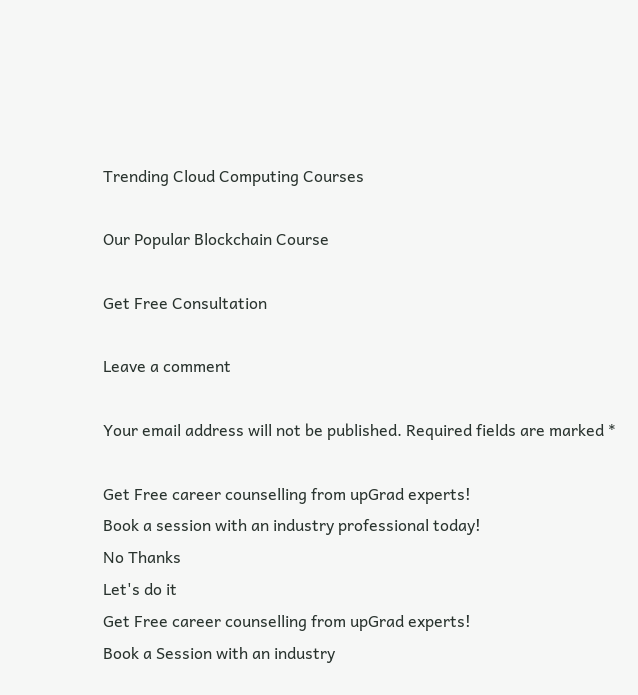Trending Cloud Computing Courses

Our Popular Blockchain Course

Get Free Consultation

Leave a comment

Your email address will not be published. Required fields are marked *

Get Free career counselling from upGrad experts!
Book a session with an industry professional today!
No Thanks
Let's do it
Get Free career counselling from upGrad experts!
Book a Session with an industry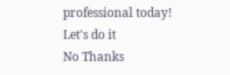professional today!
Let's do it
No Thanks